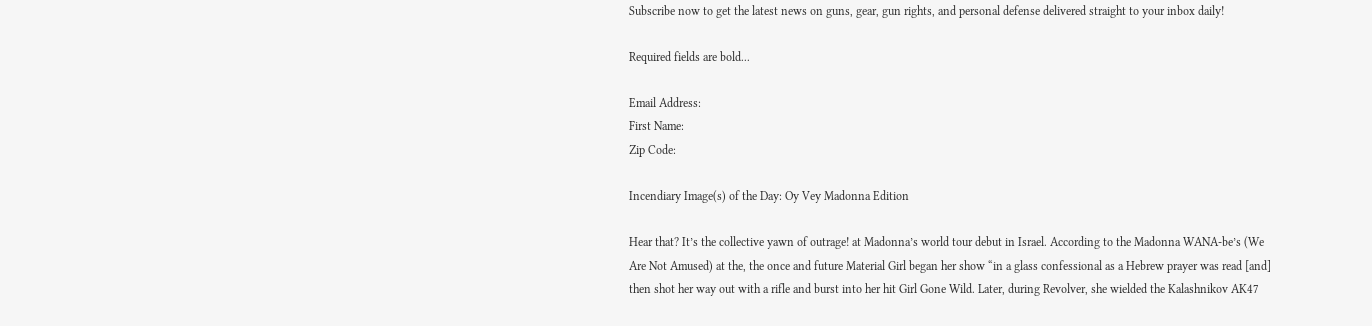Subscribe now to get the latest news on guns, gear, gun rights, and personal defense delivered straight to your inbox daily!

Required fields are bold...

Email Address:
First Name:
Zip Code:

Incendiary Image(s) of the Day: Oy Vey Madonna Edition

Hear that? It’s the collective yawn of outrage! at Madonna’s world tour debut in Israel. According to the Madonna WANA-be’s (We Are Not Amused) at the, the once and future Material Girl began her show “in a glass confessional as a Hebrew prayer was read [and] then shot her way out with a rifle and burst into her hit Girl Gone Wild. Later, during Revolver, she wielded the Kalashnikov AK47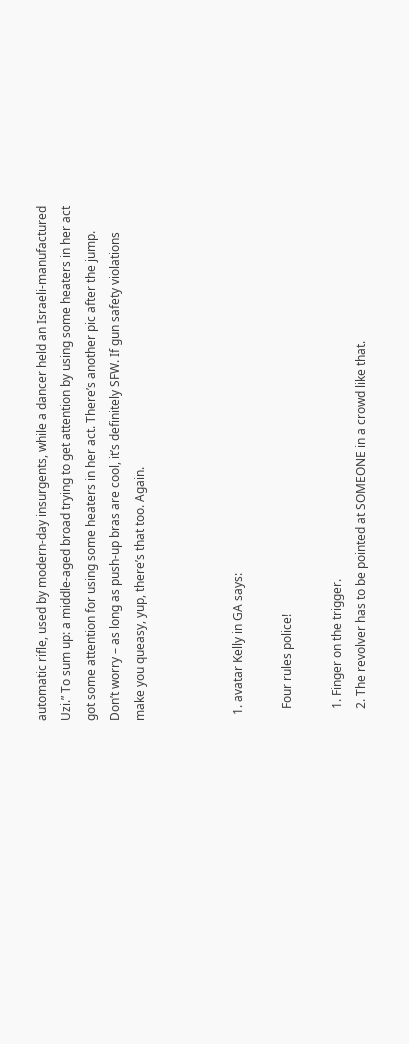automatic rifle, used by modern-day insurgents, while a dancer held an Israeli-manufactured Uzi.” To sum up: a middle-aged broad trying to get attention by using some heaters in her act got some attention for using some heaters in her act. There’s another pic after the jump. Don’t worry – as long as push-up bras are cool, it’s definitely SFW. If gun safety violations make you queasy, yup, there’s that too. Again.



  1. avatar Kelly in GA says:

    Four rules police!

    1. Finger on the trigger.
    2. The revolver has to be pointed at SOMEONE in a crowd like that.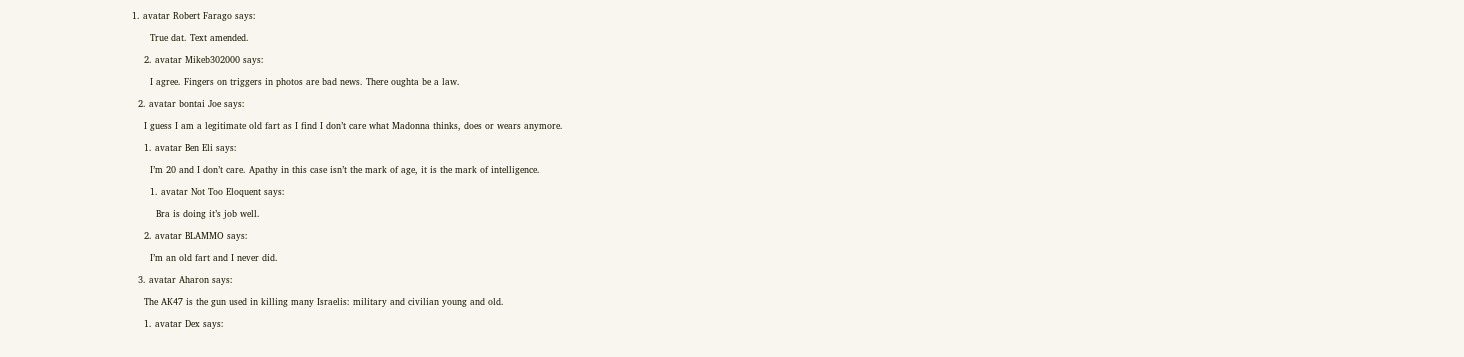1. avatar Robert Farago says:

      True dat. Text amended.

    2. avatar Mikeb302000 says:

      I agree. Fingers on triggers in photos are bad news. There oughta be a law.

  2. avatar bontai Joe says:

    I guess I am a legitimate old fart as I find I don’t care what Madonna thinks, does or wears anymore.

    1. avatar Ben Eli says:

      I’m 20 and I don’t care. Apathy in this case isn’t the mark of age, it is the mark of intelligence.

      1. avatar Not Too Eloquent says:

        Bra is doing it’s job well.

    2. avatar BLAMMO says:

      I’m an old fart and I never did.

  3. avatar Aharon says:

    The AK47 is the gun used in killing many Israelis: military and civilian young and old.

    1. avatar Dex says: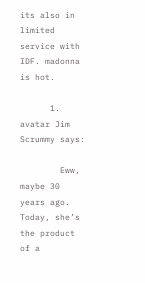its also in limited service with IDF. madonna is hot.

      1. avatar Jim Scrummy says:

        Eww, maybe 30 years ago. Today, she’s the product of a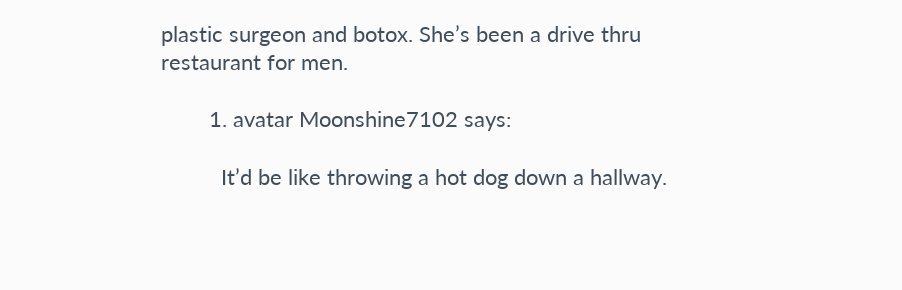plastic surgeon and botox. She’s been a drive thru restaurant for men.

        1. avatar Moonshine7102 says:

          It’d be like throwing a hot dog down a hallway.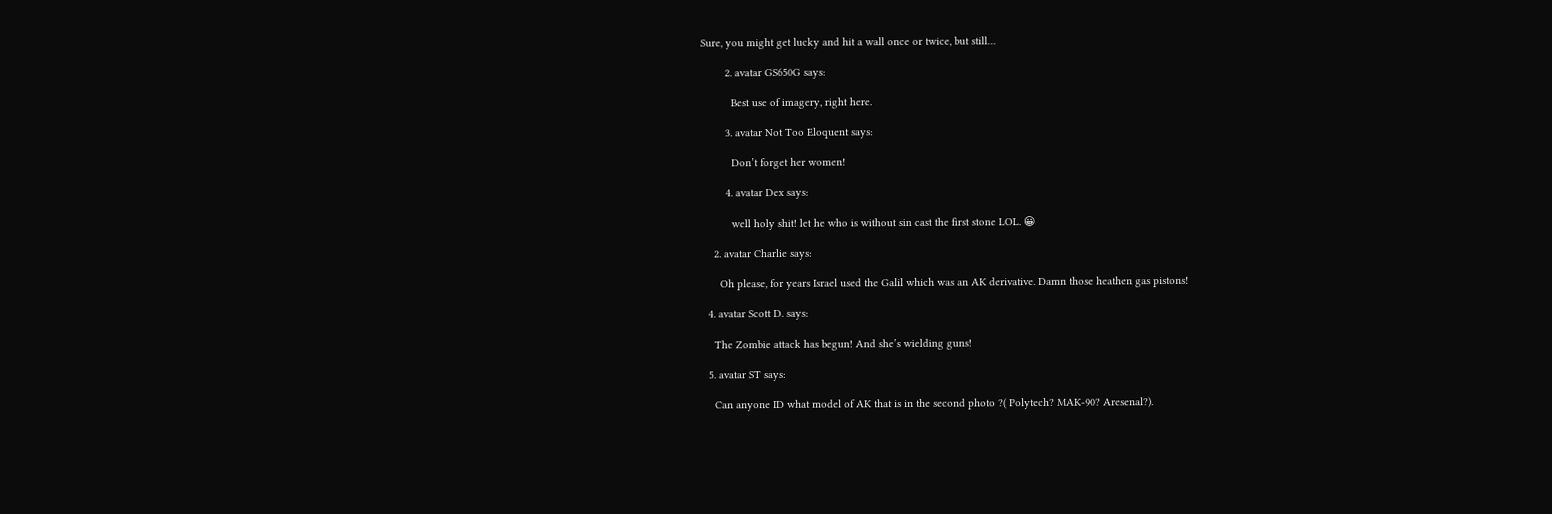Sure, you might get lucky and hit a wall once or twice, but still…

        2. avatar GS650G says:

          Best use of imagery, right here.

        3. avatar Not Too Eloquent says:

          Don’t forget her women!

        4. avatar Dex says:

          well holy shit! let he who is without sin cast the first stone LOL. 😀

    2. avatar Charlie says:

      Oh please, for years Israel used the Galil which was an AK derivative. Damn those heathen gas pistons!

  4. avatar Scott D. says:

    The Zombie attack has begun! And she’s wielding guns!

  5. avatar ST says:

    Can anyone ID what model of AK that is in the second photo ?( Polytech? MAK-90? Aresenal?).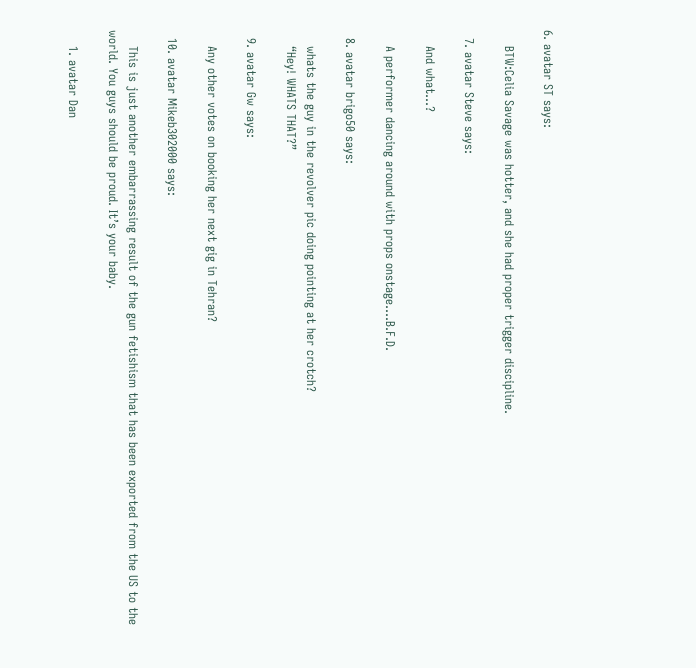6. avatar ST says:

    BTW:Celia Savage was hotter, and she had proper trigger discipline.

  7. avatar Steve says:

    And what…?

    A performer dancing around with props onstage….B.F.D.

  8. avatar brigo50 says:

    whats the guy in the revolver pic doing pointing at her crotch?
    “Hey! WHATS THAT?”

  9. avatar Gw says:

    Any other votes on booking her next gig in Tehran?

  10. avatar Mikeb302000 says:

    This is just another embarrassing result of the gun fetishism that has been exported from the US to the world. You guys should be proud. It’s your baby.

    1. avatar Dan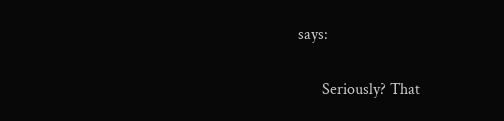says:

      Seriously? That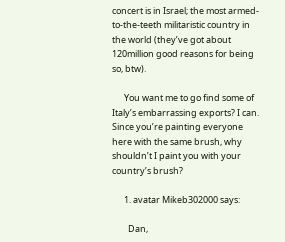concert is in Israel; the most armed-to-the-teeth militaristic country in the world (they’ve got about 120million good reasons for being so, btw).

      You want me to go find some of Italy’s embarrassing exports? I can. Since you’re painting everyone here with the same brush, why shouldn’t I paint you with your country’s brush?

      1. avatar Mikeb302000 says:

        Dan,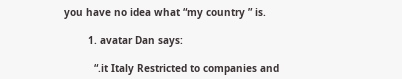you have no idea what “my country ” is.

        1. avatar Dan says:

          “.it Italy Restricted to companies and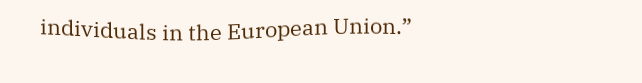individuals in the European Union.”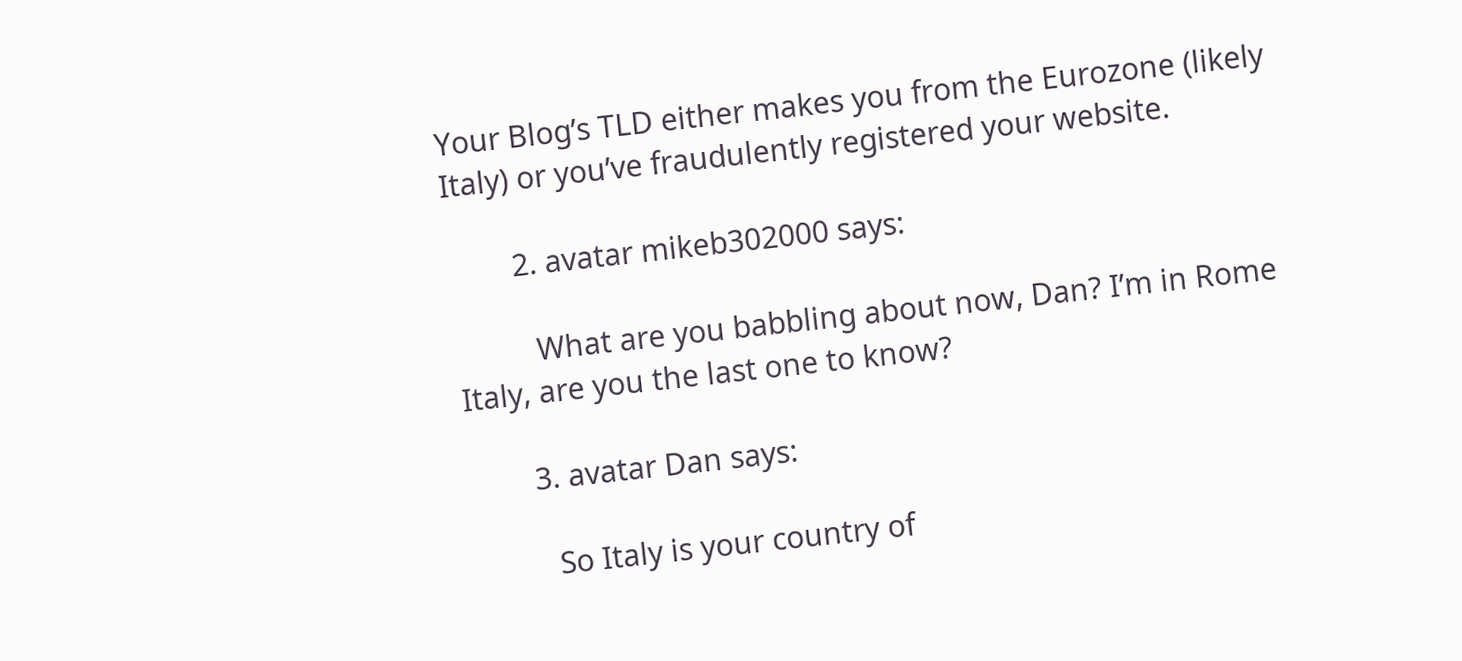Your Blog’s TLD either makes you from the Eurozone (likely Italy) or you’ve fraudulently registered your website.

        2. avatar mikeb302000 says:

          What are you babbling about now, Dan? I’m in Rome Italy, are you the last one to know?

        3. avatar Dan says:

          So Italy is your country of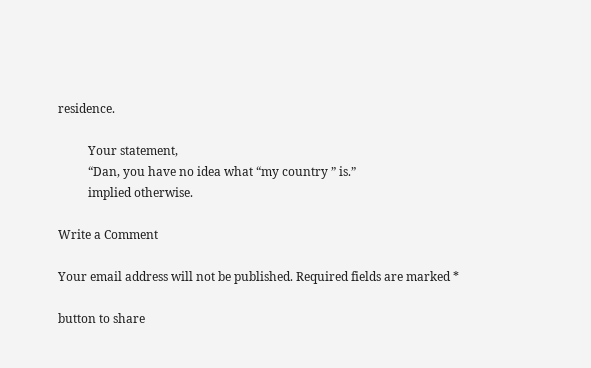residence.

          Your statement,
          “Dan, you have no idea what “my country ” is.”
          implied otherwise.

Write a Comment

Your email address will not be published. Required fields are marked *

button to share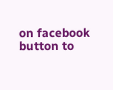on facebook
button to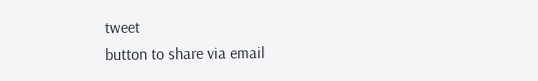tweet
button to share via email